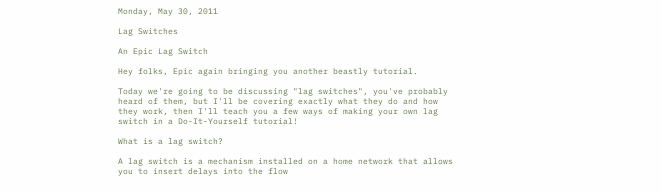Monday, May 30, 2011

Lag Switches

An Epic Lag Switch

Hey folks, Epic again bringing you another beastly tutorial.

Today we're going to be discussing "lag switches", you've probably heard of them, but I'll be covering exactly what they do and how they work, then I'll teach you a few ways of making your own lag switch in a Do-It-Yourself tutorial!

What is a lag switch?

A lag switch is a mechanism installed on a home network that allows you to insert delays into the flow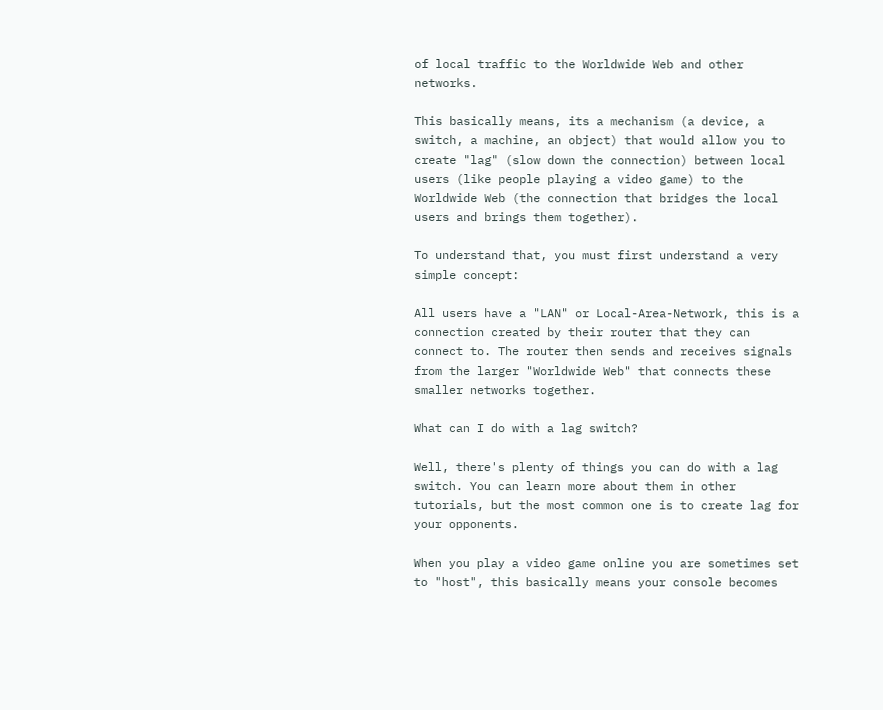of local traffic to the Worldwide Web and other networks.

This basically means, its a mechanism (a device, a switch, a machine, an object) that would allow you to create "lag" (slow down the connection) between local users (like people playing a video game) to the Worldwide Web (the connection that bridges the local users and brings them together).

To understand that, you must first understand a very simple concept:

All users have a "LAN" or Local-Area-Network, this is a connection created by their router that they can connect to. The router then sends and receives signals from the larger "Worldwide Web" that connects these smaller networks together.

What can I do with a lag switch?

Well, there's plenty of things you can do with a lag switch. You can learn more about them in other tutorials, but the most common one is to create lag for your opponents.

When you play a video game online you are sometimes set to "host", this basically means your console becomes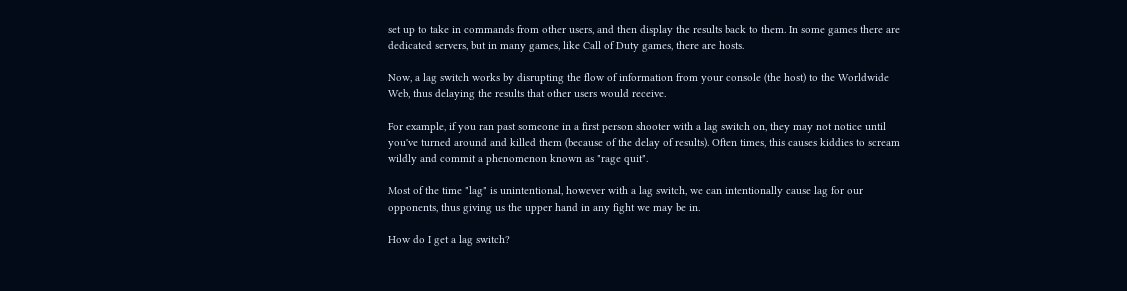set up to take in commands from other users, and then display the results back to them. In some games there are dedicated servers, but in many games, like Call of Duty games, there are hosts.

Now, a lag switch works by disrupting the flow of information from your console (the host) to the Worldwide Web, thus delaying the results that other users would receive.

For example, if you ran past someone in a first person shooter with a lag switch on, they may not notice until you've turned around and killed them (because of the delay of results). Often times, this causes kiddies to scream wildly and commit a phenomenon known as "rage quit".

Most of the time "lag" is unintentional, however with a lag switch, we can intentionally cause lag for our opponents, thus giving us the upper hand in any fight we may be in.

How do I get a lag switch?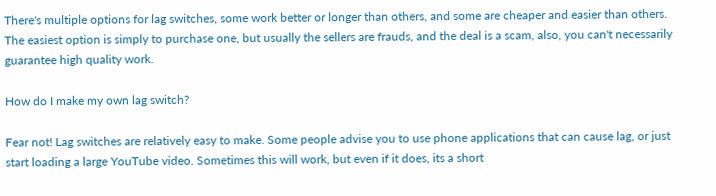There's multiple options for lag switches, some work better or longer than others, and some are cheaper and easier than others. The easiest option is simply to purchase one, but usually the sellers are frauds, and the deal is a scam, also, you can't necessarily guarantee high quality work.

How do I make my own lag switch?

Fear not! Lag switches are relatively easy to make. Some people advise you to use phone applications that can cause lag, or just start loading a large YouTube video. Sometimes this will work, but even if it does, its a short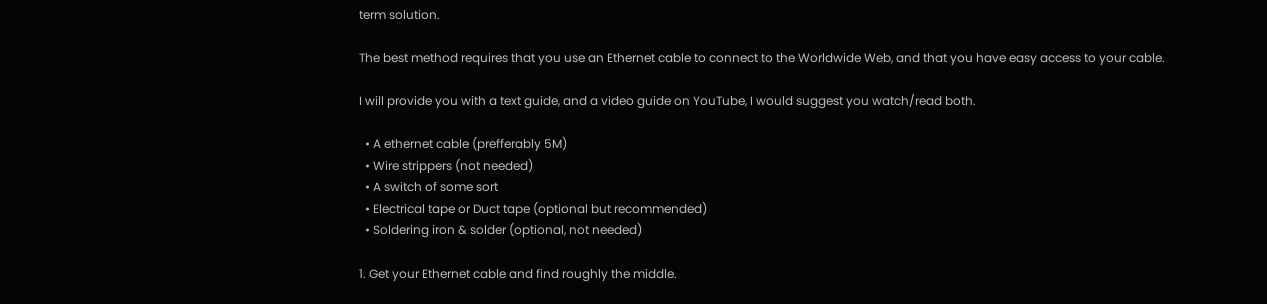term solution.

The best method requires that you use an Ethernet cable to connect to the Worldwide Web, and that you have easy access to your cable.

I will provide you with a text guide, and a video guide on YouTube, I would suggest you watch/read both.

  • A ethernet cable (prefferably 5M)
  • Wire strippers (not needed)
  • A switch of some sort
  • Electrical tape or Duct tape (optional but recommended)
  • Soldering iron & solder (optional, not needed)

1. Get your Ethernet cable and find roughly the middle.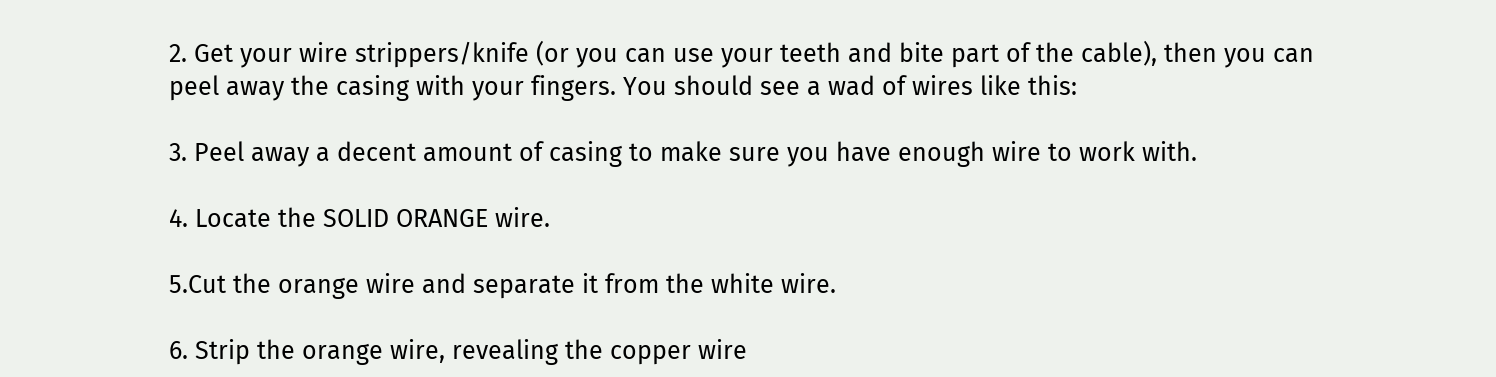2. Get your wire strippers/knife (or you can use your teeth and bite part of the cable), then you can peel away the casing with your fingers. You should see a wad of wires like this:

3. Peel away a decent amount of casing to make sure you have enough wire to work with.

4. Locate the SOLID ORANGE wire.

5.Cut the orange wire and separate it from the white wire.

6. Strip the orange wire, revealing the copper wire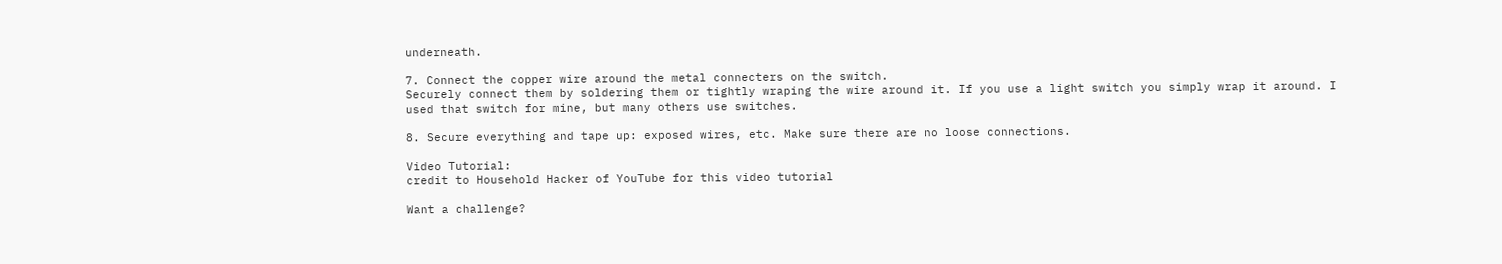underneath.

7. Connect the copper wire around the metal connecters on the switch.
Securely connect them by soldering them or tightly wraping the wire around it. If you use a light switch you simply wrap it around. I used that switch for mine, but many others use switches.

8. Secure everything and tape up: exposed wires, etc. Make sure there are no loose connections.

Video Tutorial:
credit to Household Hacker of YouTube for this video tutorial

Want a challenge?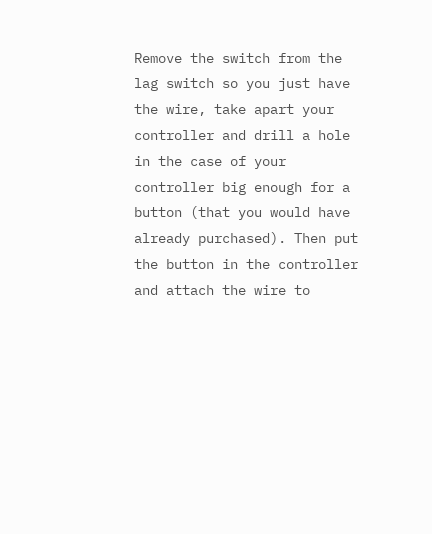Remove the switch from the lag switch so you just have the wire, take apart your controller and drill a hole in the case of your controller big enough for a button (that you would have already purchased). Then put the button in the controller and attach the wire to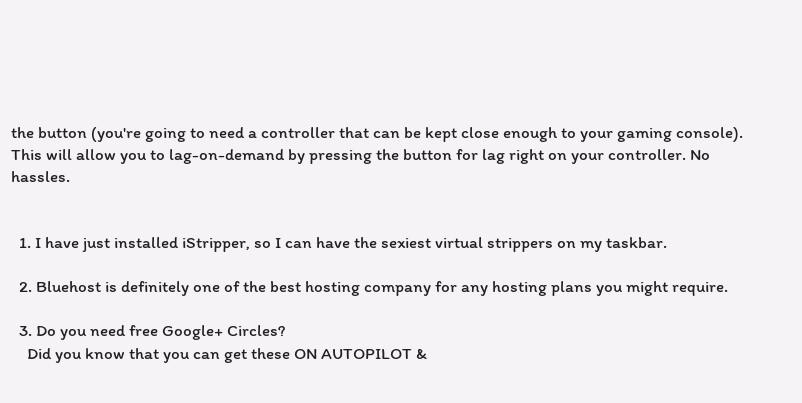the button (you're going to need a controller that can be kept close enough to your gaming console). This will allow you to lag-on-demand by pressing the button for lag right on your controller. No hassles.


  1. I have just installed iStripper, so I can have the sexiest virtual strippers on my taskbar.

  2. Bluehost is definitely one of the best hosting company for any hosting plans you might require.

  3. Do you need free Google+ Circles?
    Did you know that you can get these ON AUTOPILOT &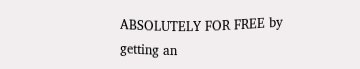ABSOLUTELY FOR FREE by getting an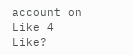account on Like 4 Like?